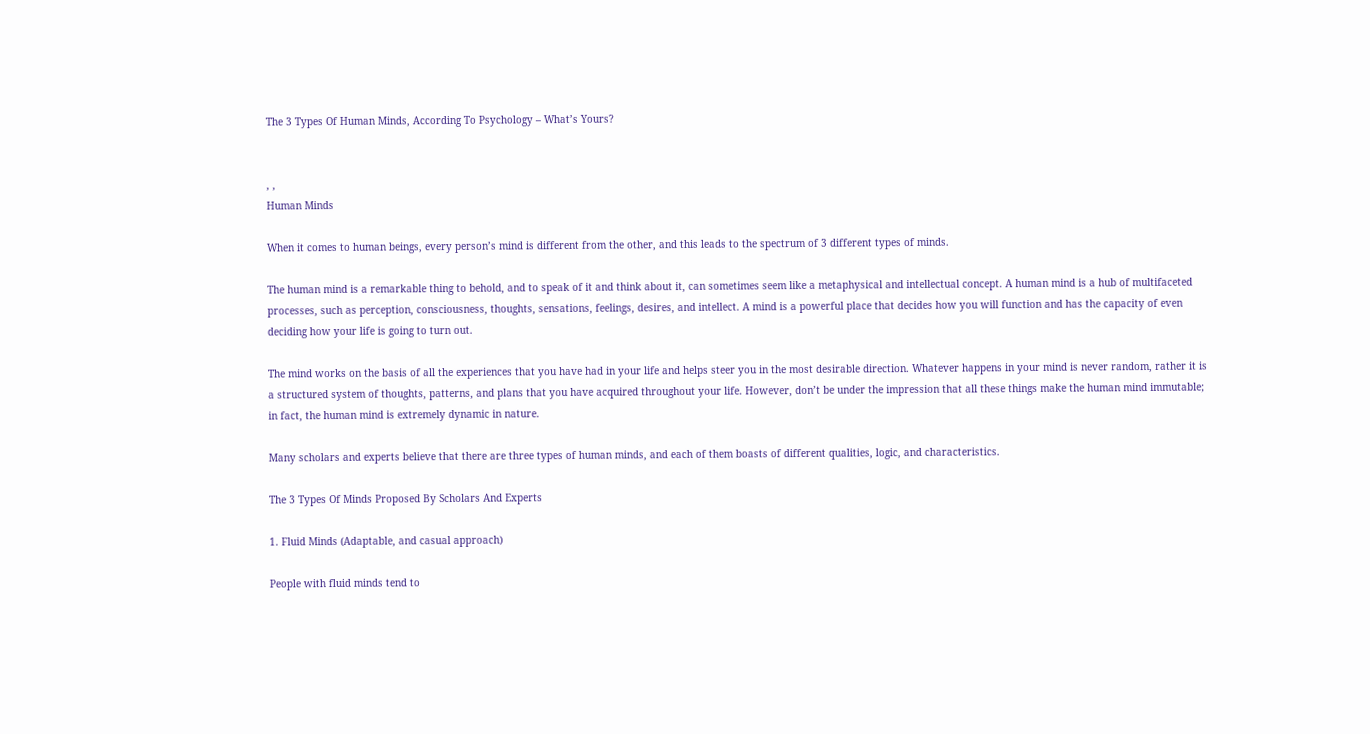The 3 Types Of Human Minds, According To Psychology – What’s Yours?


, ,
Human Minds

When it comes to human beings, every person’s mind is different from the other, and this leads to the spectrum of 3 different types of minds.

The human mind is a remarkable thing to behold, and to speak of it and think about it, can sometimes seem like a metaphysical and intellectual concept. A human mind is a hub of multifaceted processes, such as perception, consciousness, thoughts, sensations, feelings, desires, and intellect. A mind is a powerful place that decides how you will function and has the capacity of even deciding how your life is going to turn out.

The mind works on the basis of all the experiences that you have had in your life and helps steer you in the most desirable direction. Whatever happens in your mind is never random, rather it is a structured system of thoughts, patterns, and plans that you have acquired throughout your life. However, don’t be under the impression that all these things make the human mind immutable; in fact, the human mind is extremely dynamic in nature.

Many scholars and experts believe that there are three types of human minds, and each of them boasts of different qualities, logic, and characteristics.

The 3 Types Of Minds Proposed By Scholars And Experts

1. Fluid Minds (Adaptable, and casual approach)

People with fluid minds tend to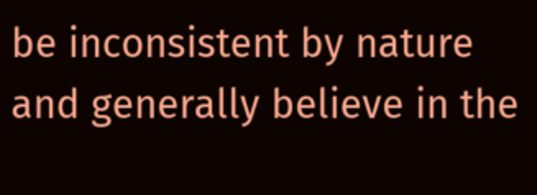be inconsistent by nature and generally believe in the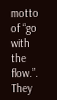motto of “go with the flow.”. They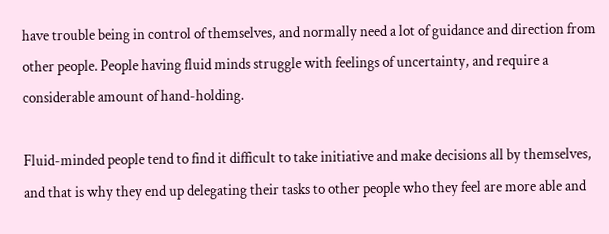have trouble being in control of themselves, and normally need a lot of guidance and direction from other people. People having fluid minds struggle with feelings of uncertainty, and require a considerable amount of hand-holding.

Fluid-minded people tend to find it difficult to take initiative and make decisions all by themselves, and that is why they end up delegating their tasks to other people who they feel are more able and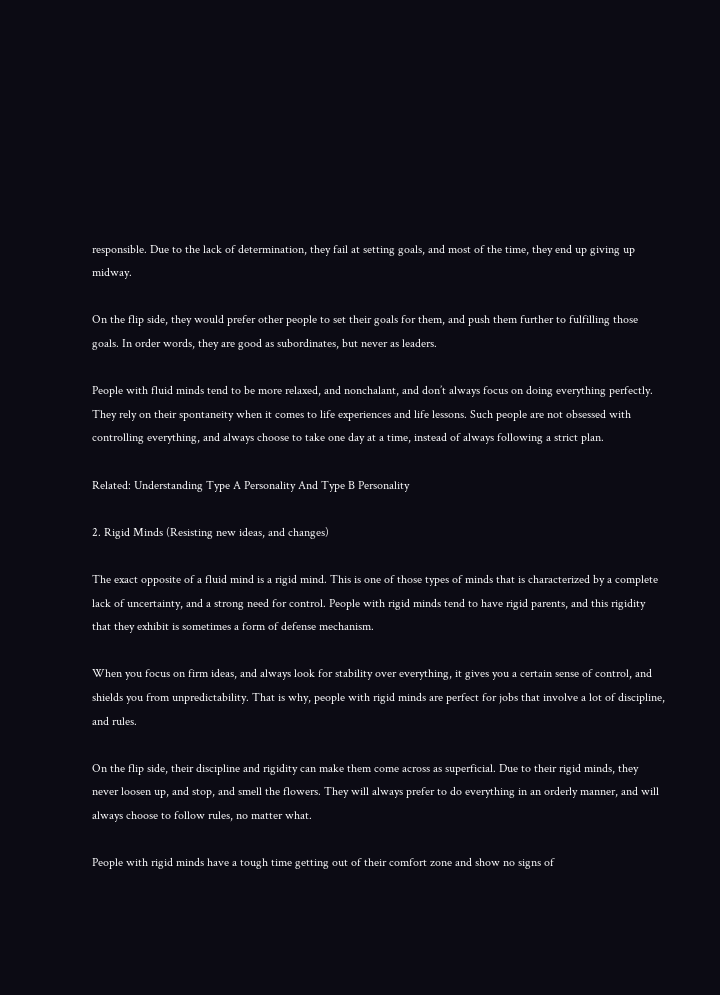responsible. Due to the lack of determination, they fail at setting goals, and most of the time, they end up giving up midway.

On the flip side, they would prefer other people to set their goals for them, and push them further to fulfilling those goals. In order words, they are good as subordinates, but never as leaders.

People with fluid minds tend to be more relaxed, and nonchalant, and don’t always focus on doing everything perfectly. They rely on their spontaneity when it comes to life experiences and life lessons. Such people are not obsessed with controlling everything, and always choose to take one day at a time, instead of always following a strict plan.

Related: Understanding Type A Personality And Type B Personality

2. Rigid Minds (Resisting new ideas, and changes)

The exact opposite of a fluid mind is a rigid mind. This is one of those types of minds that is characterized by a complete lack of uncertainty, and a strong need for control. People with rigid minds tend to have rigid parents, and this rigidity that they exhibit is sometimes a form of defense mechanism.

When you focus on firm ideas, and always look for stability over everything, it gives you a certain sense of control, and shields you from unpredictability. That is why, people with rigid minds are perfect for jobs that involve a lot of discipline, and rules.

On the flip side, their discipline and rigidity can make them come across as superficial. Due to their rigid minds, they never loosen up, and stop, and smell the flowers. They will always prefer to do everything in an orderly manner, and will always choose to follow rules, no matter what.

People with rigid minds have a tough time getting out of their comfort zone and show no signs of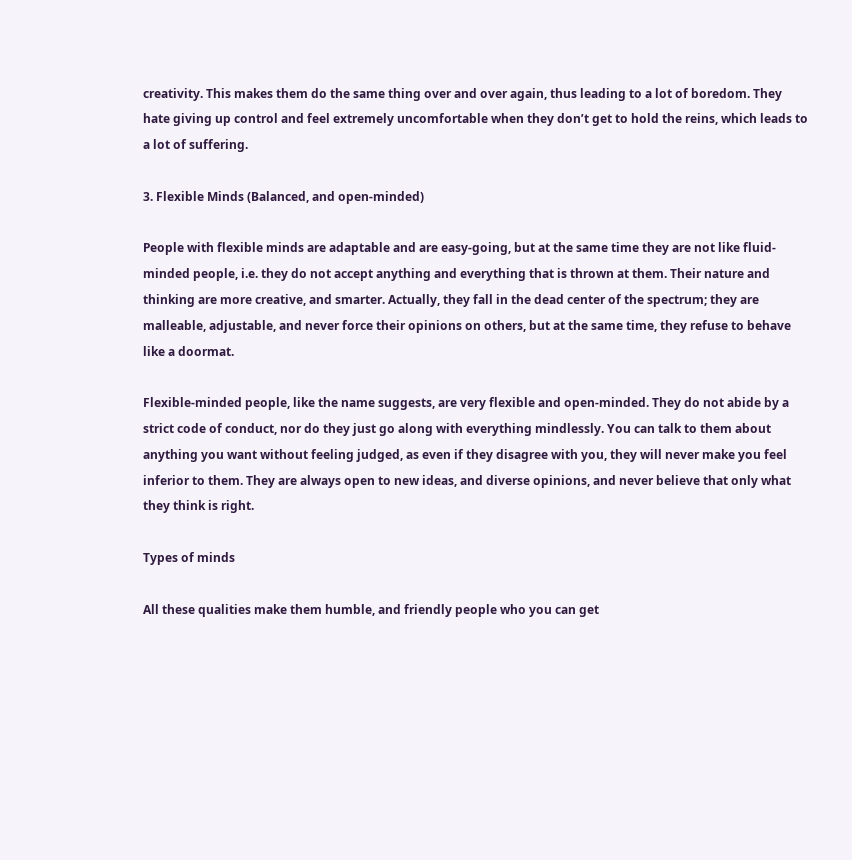creativity. This makes them do the same thing over and over again, thus leading to a lot of boredom. They hate giving up control and feel extremely uncomfortable when they don’t get to hold the reins, which leads to a lot of suffering.

3. Flexible Minds (Balanced, and open-minded)

People with flexible minds are adaptable and are easy-going, but at the same time they are not like fluid-minded people, i.e. they do not accept anything and everything that is thrown at them. Their nature and thinking are more creative, and smarter. Actually, they fall in the dead center of the spectrum; they are malleable, adjustable, and never force their opinions on others, but at the same time, they refuse to behave like a doormat.

Flexible-minded people, like the name suggests, are very flexible and open-minded. They do not abide by a strict code of conduct, nor do they just go along with everything mindlessly. You can talk to them about anything you want without feeling judged, as even if they disagree with you, they will never make you feel inferior to them. They are always open to new ideas, and diverse opinions, and never believe that only what they think is right.

Types of minds

All these qualities make them humble, and friendly people who you can get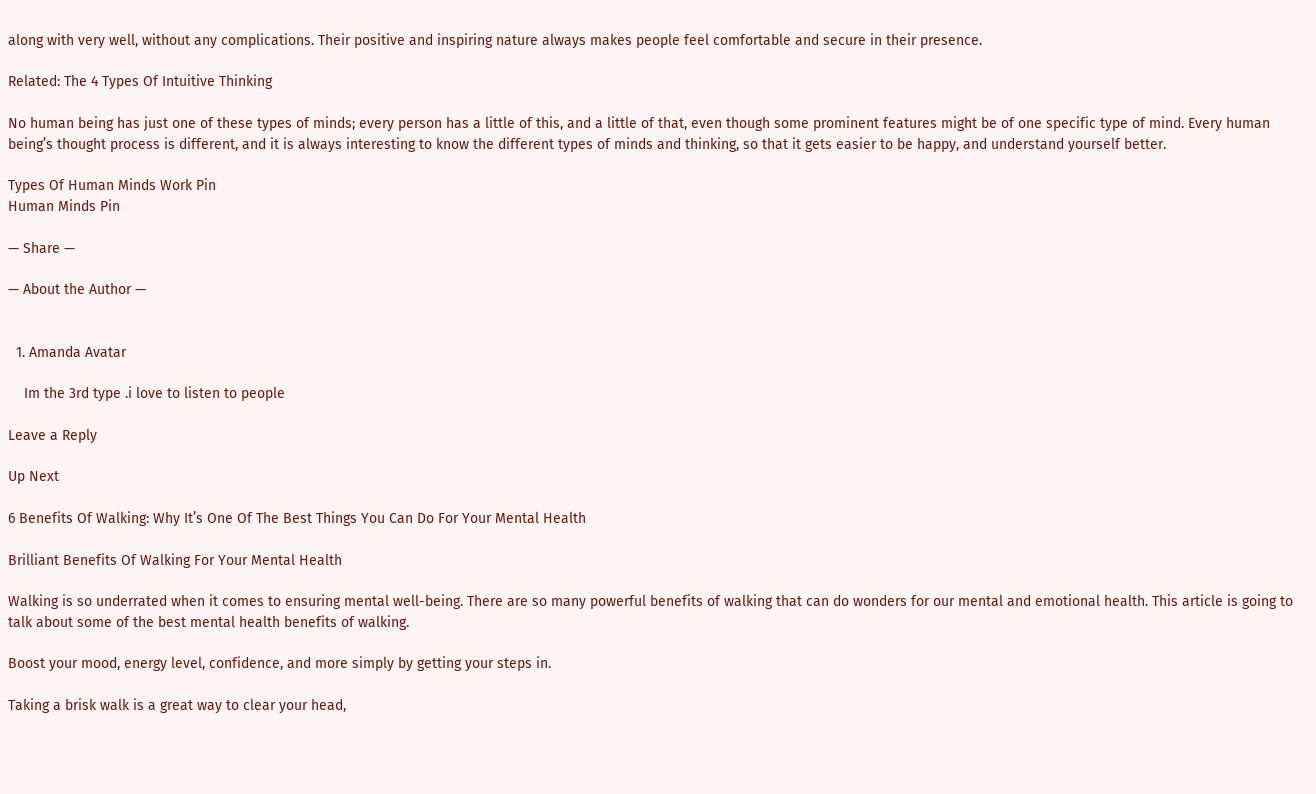along with very well, without any complications. Their positive and inspiring nature always makes people feel comfortable and secure in their presence.

Related: The 4 Types Of Intuitive Thinking

No human being has just one of these types of minds; every person has a little of this, and a little of that, even though some prominent features might be of one specific type of mind. Every human being’s thought process is different, and it is always interesting to know the different types of minds and thinking, so that it gets easier to be happy, and understand yourself better.

Types Of Human Minds Work Pin
Human Minds Pin

— Share —

— About the Author —


  1. Amanda Avatar

    Im the 3rd type .i love to listen to people

Leave a Reply

Up Next

6 Benefits Of Walking: Why It’s One Of The Best Things You Can Do For Your Mental Health

Brilliant Benefits Of Walking For Your Mental Health

Walking is so underrated when it comes to ensuring mental well-being. There are so many powerful benefits of walking that can do wonders for our mental and emotional health. This article is going to talk about some of the best mental health benefits of walking.

Boost your mood, energy level, confidence, and more simply by getting your steps in.

Taking a brisk walk is a great way to clear your head,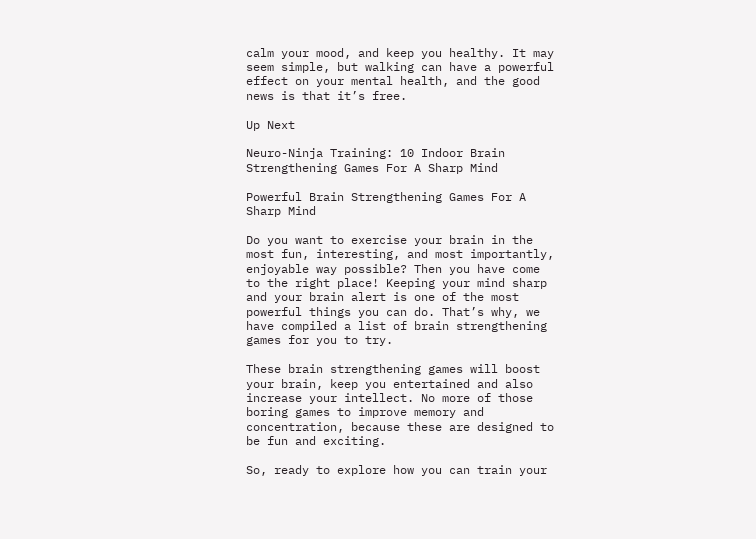calm your mood, and keep you healthy. It may seem simple, but walking can have a powerful effect on your mental health, and the good news is that it’s free.

Up Next

Neuro-Ninja Training: 10 Indoor Brain Strengthening Games For A Sharp Mind

Powerful Brain Strengthening Games For A Sharp Mind

Do you want to exercise your brain in the most fun, interesting, and most importantly, enjoyable way possible? Then you have come to the right place! Keeping your mind sharp and your brain alert is one of the most powerful things you can do. That’s why, we have compiled a list of brain strengthening games for you to try.

These brain strengthening games will boost your brain, keep you entertained and also increase your intellect. No more of those boring games to improve memory and concentration, because these are designed to be fun and exciting.

So, ready to explore how you can train your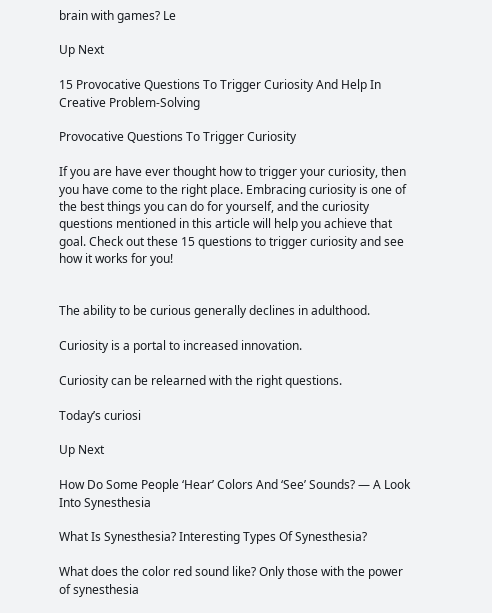brain with games? Le

Up Next

15 Provocative Questions To Trigger Curiosity And Help In Creative Problem-Solving

Provocative Questions To Trigger Curiosity

If you are have ever thought how to trigger your curiosity, then you have come to the right place. Embracing curiosity is one of the best things you can do for yourself, and the curiosity questions mentioned in this article will help you achieve that goal. Check out these 15 questions to trigger curiosity and see how it works for you!


The ability to be curious generally declines in adulthood.

Curiosity is a portal to increased innovation.

Curiosity can be relearned with the right questions.

Today’s curiosi

Up Next

How Do Some People ‘Hear’ Colors And ‘See’ Sounds? — A Look Into Synesthesia

What Is Synesthesia? Interesting Types Of Synesthesia?

What does the color red sound like? Only those with the power of synesthesia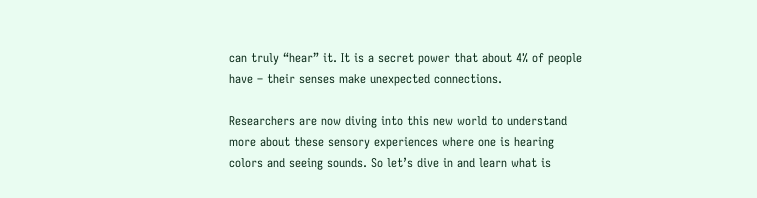can truly “hear” it. It is a secret power that about 4% of people have – their senses make unexpected connections.

Researchers are now diving into this new world to understand more about these sensory experiences where one is hearing colors and seeing sounds. So let’s dive in and learn what is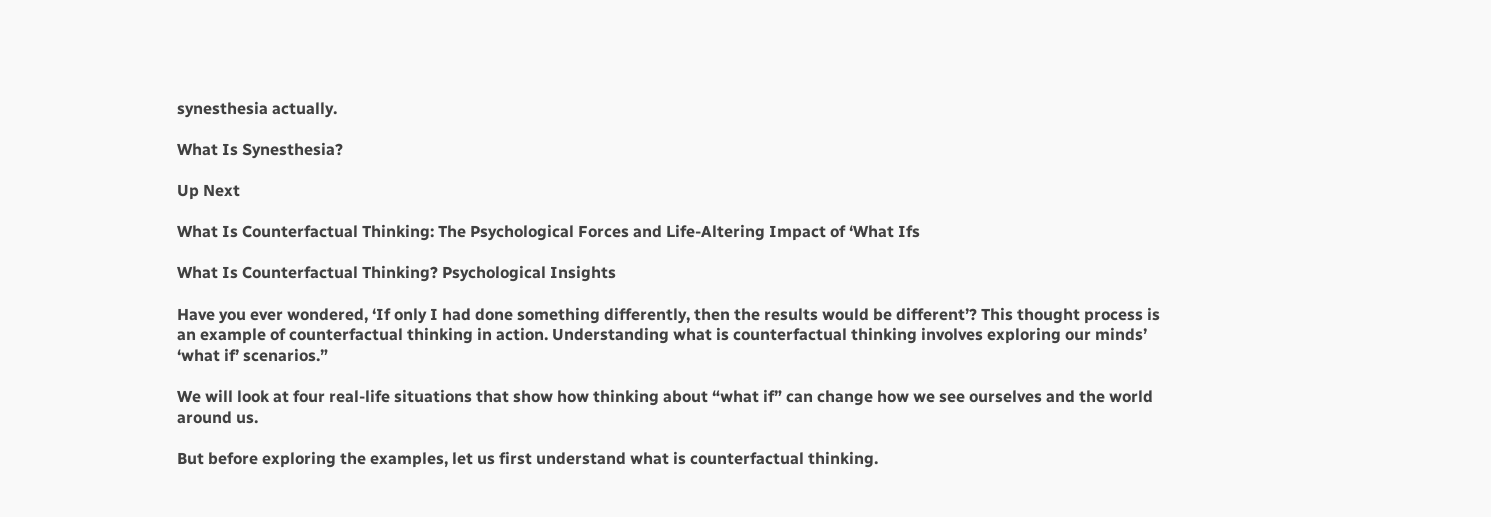synesthesia actually.

What Is Synesthesia?

Up Next

What Is Counterfactual Thinking: The Psychological Forces and Life-Altering Impact of ‘What Ifs

What Is Counterfactual Thinking? Psychological Insights

Have you ever wondered, ‘If only I had done something differently, then the results would be different’? This thought process is an example of counterfactual thinking in action. Understanding what is counterfactual thinking involves exploring our minds’ ‘what if’ scenarios.”

We will look at four real-life situations that show how thinking about “what if” can change how we see ourselves and the world around us.

But before exploring the examples, let us first understand what is counterfactual thinking.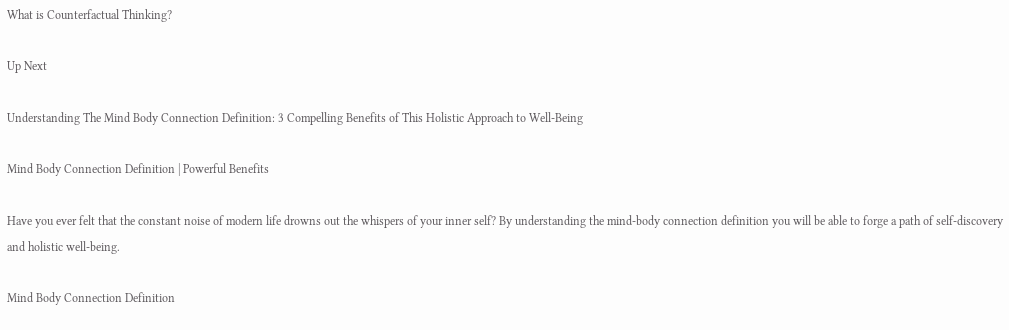What is Counterfactual Thinking?

Up Next

Understanding The Mind Body Connection Definition: 3 Compelling Benefits of This Holistic Approach to Well-Being

Mind Body Connection Definition | Powerful Benefits

Have you ever felt that the constant noise of modern life drowns out the whispers of your inner self? By understanding the mind-body connection definition you will be able to forge a path of self-discovery and holistic well-being.

Mind Body Connection Definition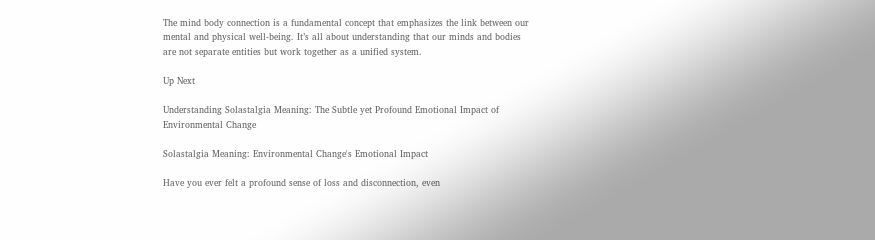The mind body connection is a fundamental concept that emphasizes the link between our mental and physical well-being. It’s all about understanding that our minds and bodies are not separate entities but work together as a unified system.

Up Next

Understanding Solastalgia Meaning: The Subtle yet Profound Emotional Impact of Environmental Change

Solastalgia Meaning: Environmental Change's Emotional Impact

Have you ever felt a profound sense of loss and disconnection, even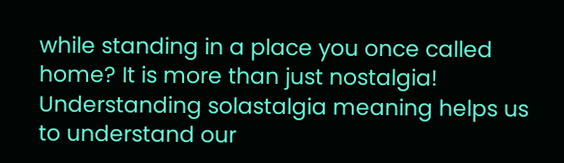while standing in a place you once called home? It is more than just nostalgia! Understanding solastalgia meaning helps us to understand our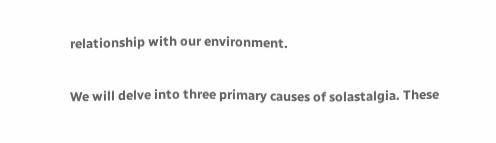relationship with our environment.

We will delve into three primary causes of solastalgia. These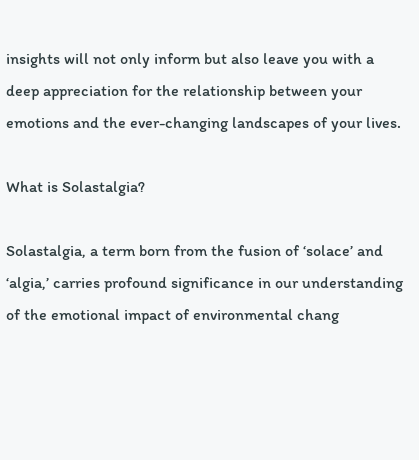insights will not only inform but also leave you with a deep appreciation for the relationship between your emotions and the ever-changing landscapes of your lives.

What is Solastalgia?

Solastalgia, a term born from the fusion of ‘solace’ and ‘algia,’ carries profound significance in our understanding of the emotional impact of environmental chang